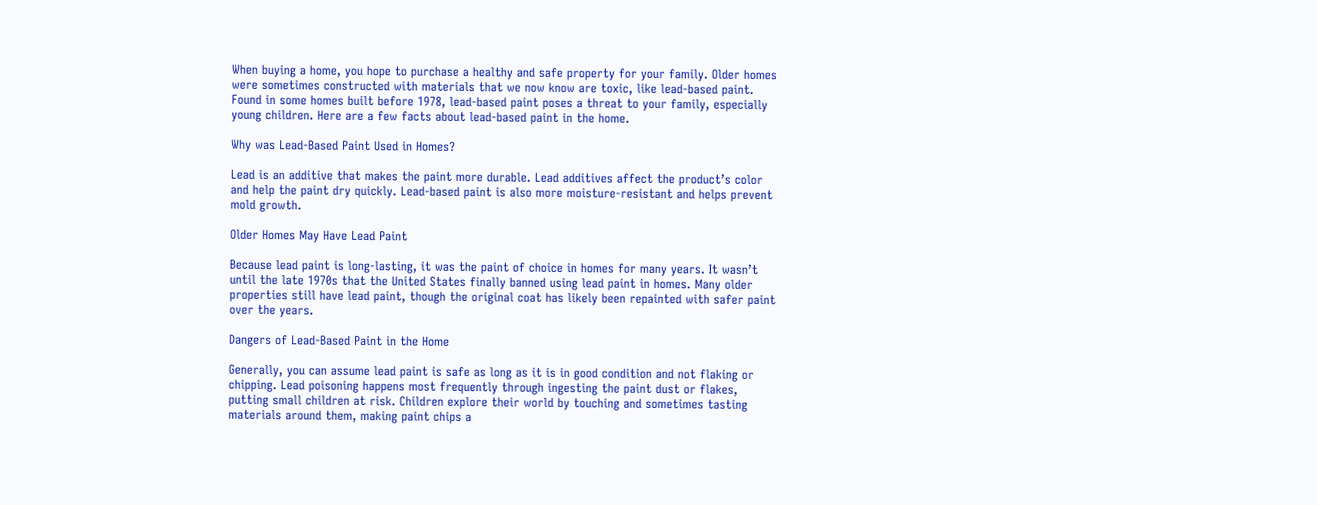When buying a home, you hope to purchase a healthy and safe property for your family. Older homes were sometimes constructed with materials that we now know are toxic, like lead-based paint. Found in some homes built before 1978, lead-based paint poses a threat to your family, especially young children. Here are a few facts about lead-based paint in the home.

Why was Lead-Based Paint Used in Homes?

Lead is an additive that makes the paint more durable. Lead additives affect the product’s color and help the paint dry quickly. Lead-based paint is also more moisture-resistant and helps prevent mold growth.

Older Homes May Have Lead Paint

Because lead paint is long-lasting, it was the paint of choice in homes for many years. It wasn’t until the late 1970s that the United States finally banned using lead paint in homes. Many older properties still have lead paint, though the original coat has likely been repainted with safer paint over the years.

Dangers of Lead-Based Paint in the Home

Generally, you can assume lead paint is safe as long as it is in good condition and not flaking or chipping. Lead poisoning happens most frequently through ingesting the paint dust or flakes, putting small children at risk. Children explore their world by touching and sometimes tasting materials around them, making paint chips a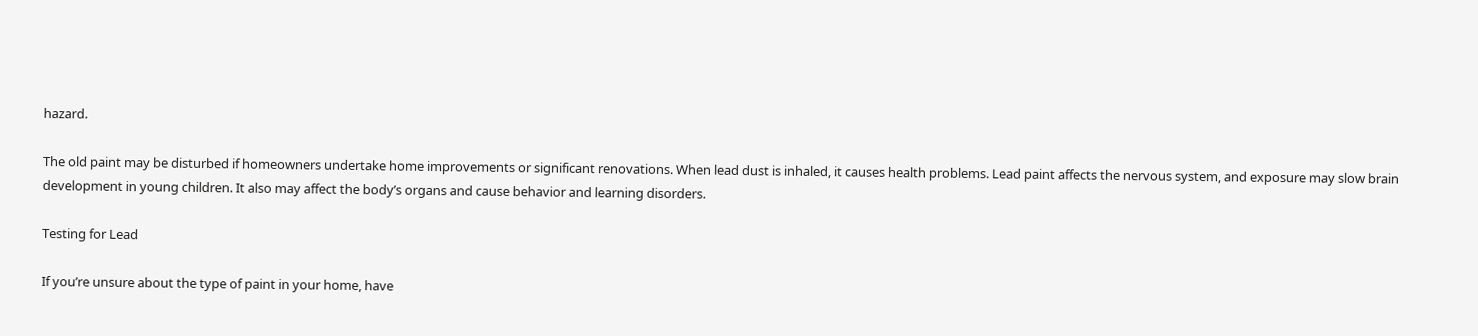hazard.

The old paint may be disturbed if homeowners undertake home improvements or significant renovations. When lead dust is inhaled, it causes health problems. Lead paint affects the nervous system, and exposure may slow brain development in young children. It also may affect the body’s organs and cause behavior and learning disorders.

Testing for Lead

If you’re unsure about the type of paint in your home, have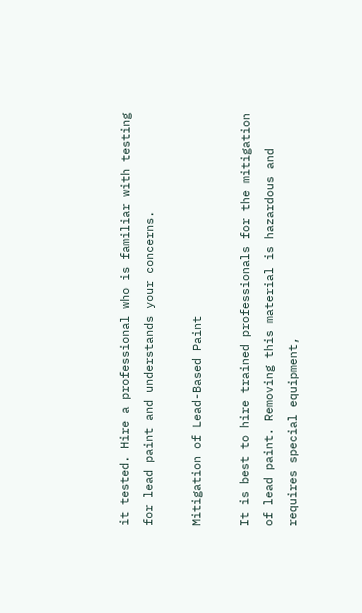it tested. Hire a professional who is familiar with testing for lead paint and understands your concerns.

Mitigation of Lead-Based Paint

It is best to hire trained professionals for the mitigation of lead paint. Removing this material is hazardous and requires special equipment,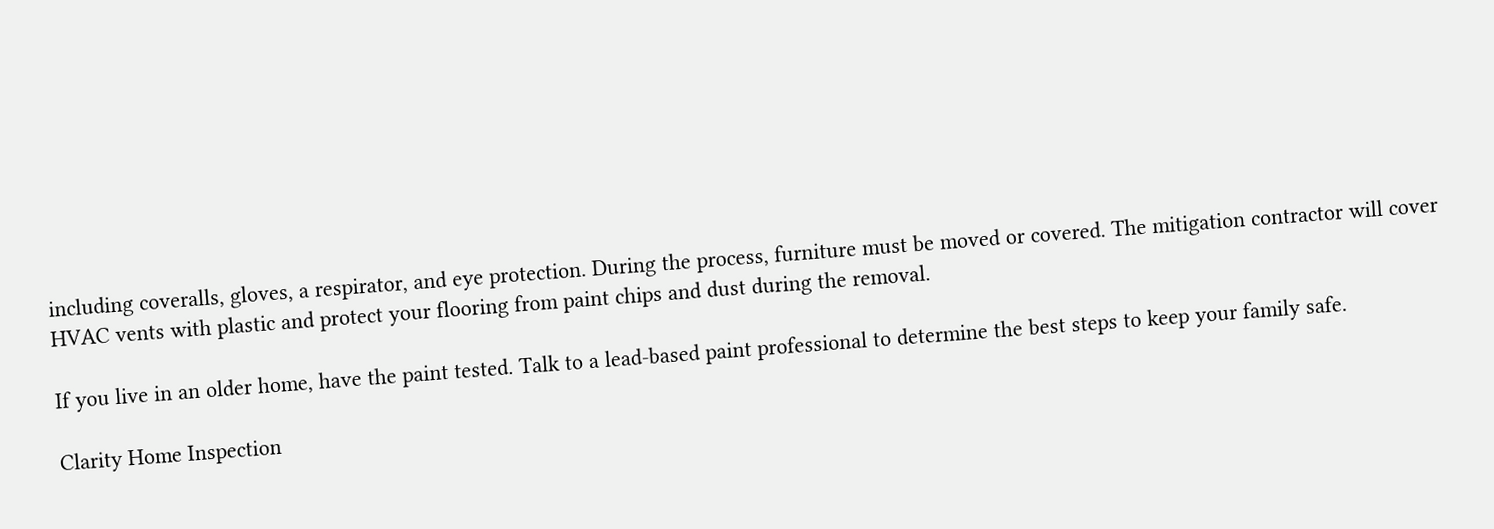including coveralls, gloves, a respirator, and eye protection. During the process, furniture must be moved or covered. The mitigation contractor will cover HVAC vents with plastic and protect your flooring from paint chips and dust during the removal.

If you live in an older home, have the paint tested. Talk to a lead-based paint professional to determine the best steps to keep your family safe.

Clarity Home Inspection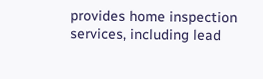provides home inspection services, including lead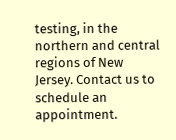testing, in the northern and central regions of New Jersey. Contact us to schedule an appointment.